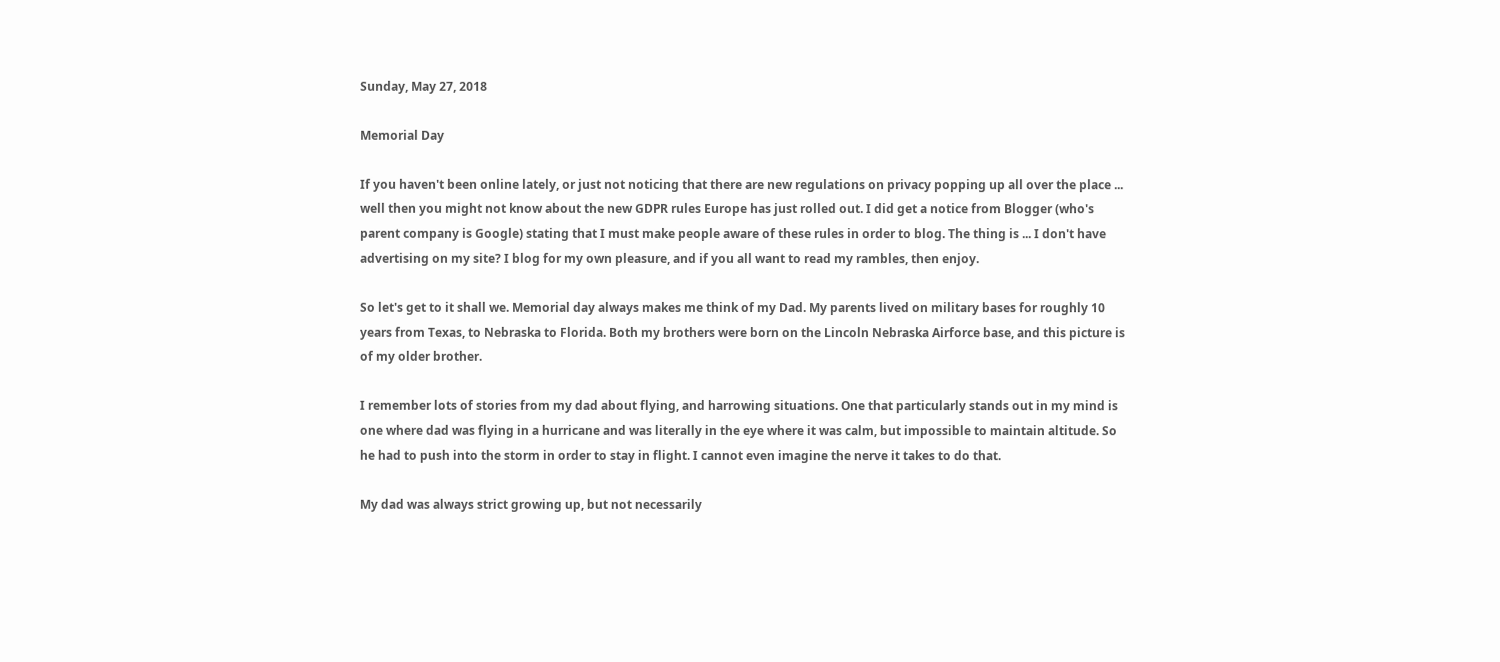Sunday, May 27, 2018

Memorial Day

If you haven't been online lately, or just not noticing that there are new regulations on privacy popping up all over the place ... well then you might not know about the new GDPR rules Europe has just rolled out. I did get a notice from Blogger (who's parent company is Google) stating that I must make people aware of these rules in order to blog. The thing is ... I don't have advertising on my site? I blog for my own pleasure, and if you all want to read my rambles, then enjoy.

So let's get to it shall we. Memorial day always makes me think of my Dad. My parents lived on military bases for roughly 10 years from Texas, to Nebraska to Florida. Both my brothers were born on the Lincoln Nebraska Airforce base, and this picture is of my older brother.

I remember lots of stories from my dad about flying, and harrowing situations. One that particularly stands out in my mind is one where dad was flying in a hurricane and was literally in the eye where it was calm, but impossible to maintain altitude. So he had to push into the storm in order to stay in flight. I cannot even imagine the nerve it takes to do that.

My dad was always strict growing up, but not necessarily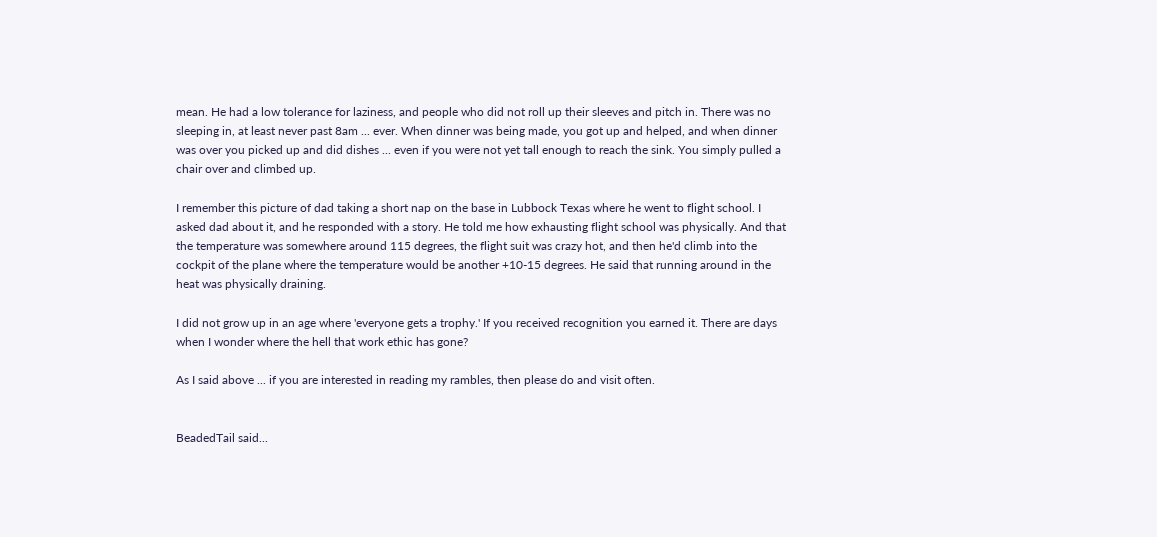mean. He had a low tolerance for laziness, and people who did not roll up their sleeves and pitch in. There was no sleeping in, at least never past 8am ... ever. When dinner was being made, you got up and helped, and when dinner was over you picked up and did dishes ... even if you were not yet tall enough to reach the sink. You simply pulled a chair over and climbed up.

I remember this picture of dad taking a short nap on the base in Lubbock Texas where he went to flight school. I asked dad about it, and he responded with a story. He told me how exhausting flight school was physically. And that the temperature was somewhere around 115 degrees, the flight suit was crazy hot, and then he'd climb into the cockpit of the plane where the temperature would be another +10-15 degrees. He said that running around in the heat was physically draining.

I did not grow up in an age where 'everyone gets a trophy.' If you received recognition you earned it. There are days when I wonder where the hell that work ethic has gone?

As I said above ... if you are interested in reading my rambles, then please do and visit often.


BeadedTail said...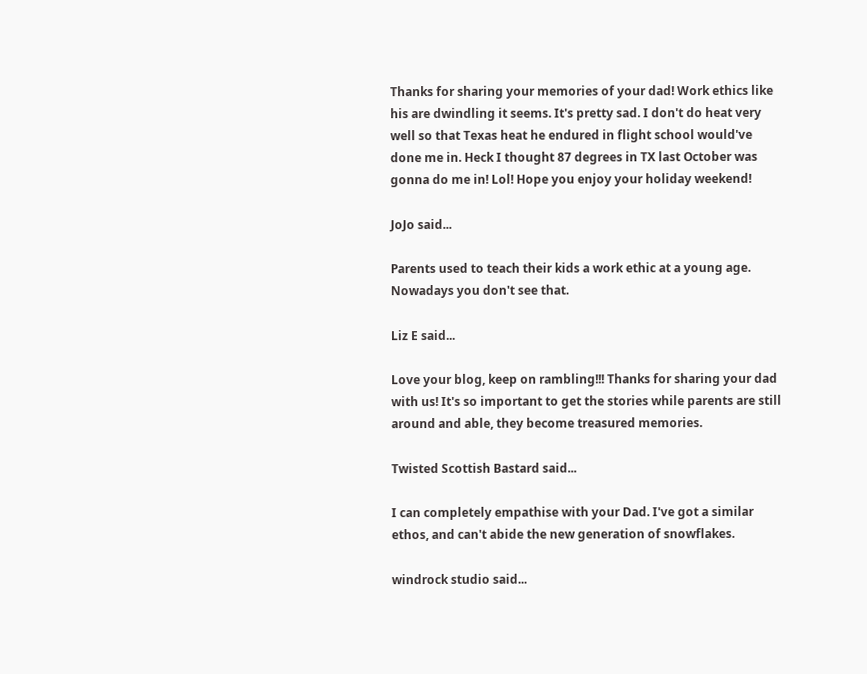Thanks for sharing your memories of your dad! Work ethics like his are dwindling it seems. It's pretty sad. I don't do heat very well so that Texas heat he endured in flight school would've done me in. Heck I thought 87 degrees in TX last October was gonna do me in! Lol! Hope you enjoy your holiday weekend!

JoJo said...

Parents used to teach their kids a work ethic at a young age. Nowadays you don't see that.

Liz E said...

Love your blog, keep on rambling!!! Thanks for sharing your dad with us! It's so important to get the stories while parents are still around and able, they become treasured memories.

Twisted Scottish Bastard said...

I can completely empathise with your Dad. I've got a similar ethos, and can't abide the new generation of snowflakes.

windrock studio said...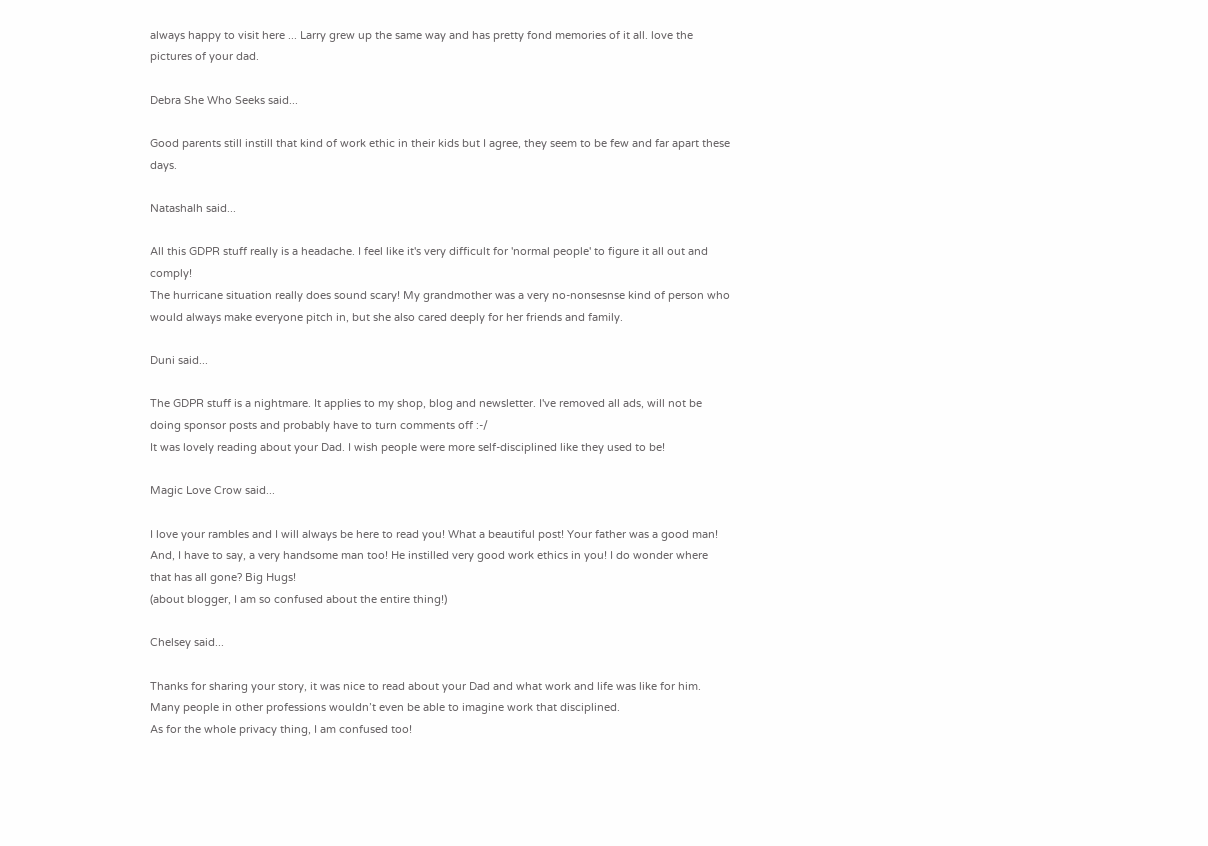always happy to visit here ... Larry grew up the same way and has pretty fond memories of it all. love the pictures of your dad.

Debra She Who Seeks said...

Good parents still instill that kind of work ethic in their kids but I agree, they seem to be few and far apart these days.

Natashalh said...

All this GDPR stuff really is a headache. I feel like it's very difficult for 'normal people' to figure it all out and comply!
The hurricane situation really does sound scary! My grandmother was a very no-nonsesnse kind of person who would always make everyone pitch in, but she also cared deeply for her friends and family.

Duni said...

The GDPR stuff is a nightmare. It applies to my shop, blog and newsletter. I've removed all ads, will not be doing sponsor posts and probably have to turn comments off :-/
It was lovely reading about your Dad. I wish people were more self-disciplined like they used to be!

Magic Love Crow said...

I love your rambles and I will always be here to read you! What a beautiful post! Your father was a good man! And, I have to say, a very handsome man too! He instilled very good work ethics in you! I do wonder where that has all gone? Big Hugs!
(about blogger, I am so confused about the entire thing!)

Chelsey said...

Thanks for sharing your story, it was nice to read about your Dad and what work and life was like for him. Many people in other professions wouldn’t even be able to imagine work that disciplined.
As for the whole privacy thing, I am confused too!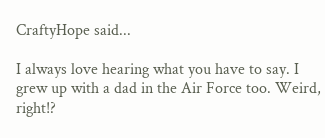CraftyHope said...

I always love hearing what you have to say. I grew up with a dad in the Air Force too. Weird, right!?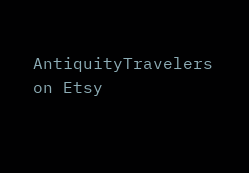AntiquityTravelers on Etsy